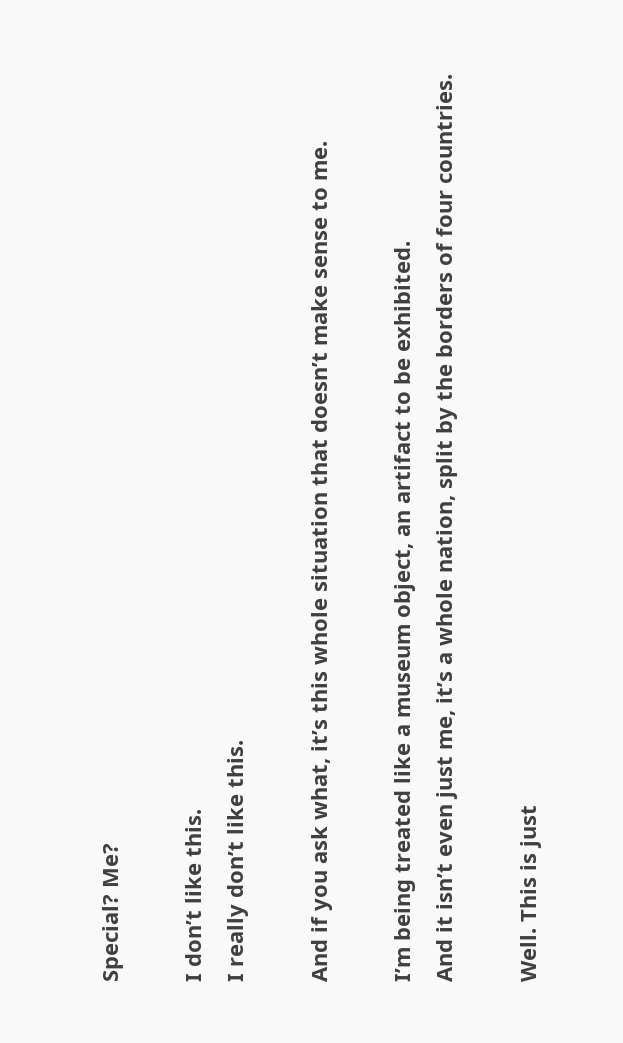Special? Me?

I don’t like this.
I really don’t like this.

And if you ask what, it’s this whole situation that doesn’t make sense to me.

I’m being treated like a museum object, an artifact to be exhibited.
And it isn’t even just me, it’s a whole nation, split by the borders of four countries.

Well. This is just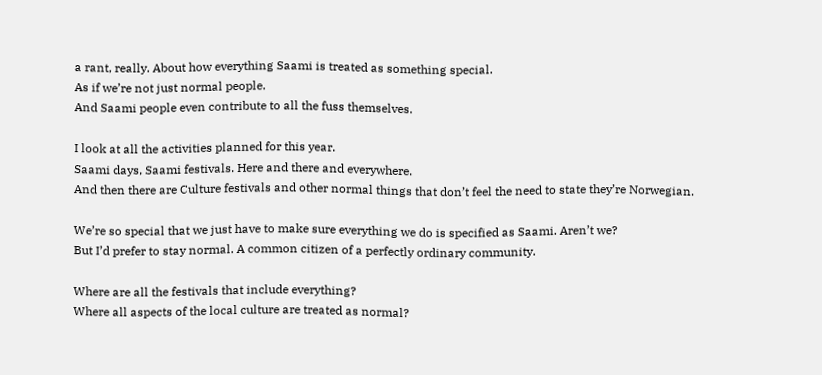a rant, really. About how everything Saami is treated as something special.
As if we’re not just normal people.
And Saami people even contribute to all the fuss themselves.

I look at all the activities planned for this year.
Saami days, Saami festivals. Here and there and everywhere.
And then there are Culture festivals and other normal things that don’t feel the need to state they’re Norwegian.

We’re so special that we just have to make sure everything we do is specified as Saami. Aren’t we?
But I’d prefer to stay normal. A common citizen of a perfectly ordinary community.

Where are all the festivals that include everything?
Where all aspects of the local culture are treated as normal?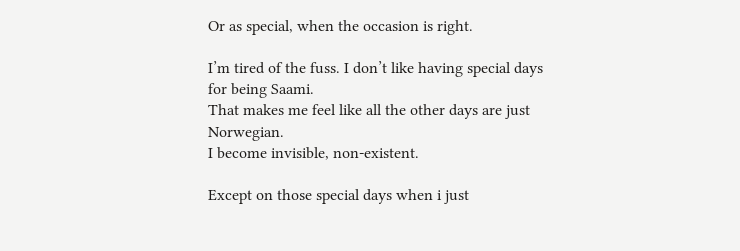Or as special, when the occasion is right.

I’m tired of the fuss. I don’t like having special days for being Saami.
That makes me feel like all the other days are just Norwegian.
I become invisible, non-existent.

Except on those special days when i just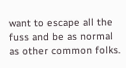want to escape all the fuss and be as normal as other common folks.